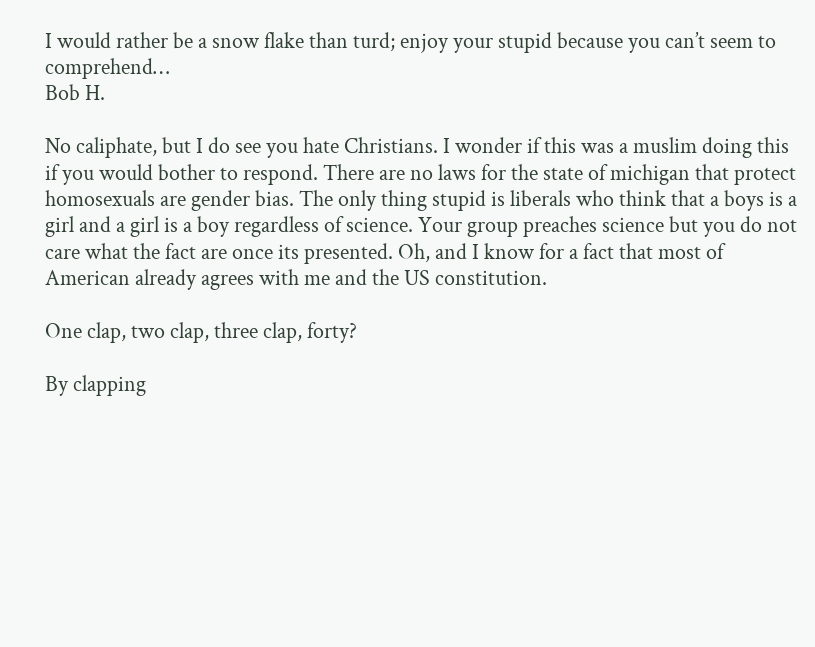I would rather be a snow flake than turd; enjoy your stupid because you can’t seem to comprehend…
Bob H.

No caliphate, but I do see you hate Christians. I wonder if this was a muslim doing this if you would bother to respond. There are no laws for the state of michigan that protect homosexuals are gender bias. The only thing stupid is liberals who think that a boys is a girl and a girl is a boy regardless of science. Your group preaches science but you do not care what the fact are once its presented. Oh, and I know for a fact that most of American already agrees with me and the US constitution.

One clap, two clap, three clap, forty?

By clapping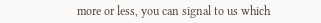more or less, you can signal to us which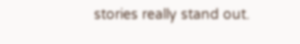stories really stand out.